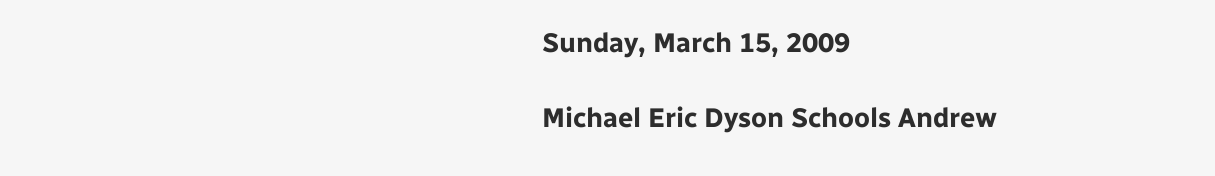Sunday, March 15, 2009

Michael Eric Dyson Schools Andrew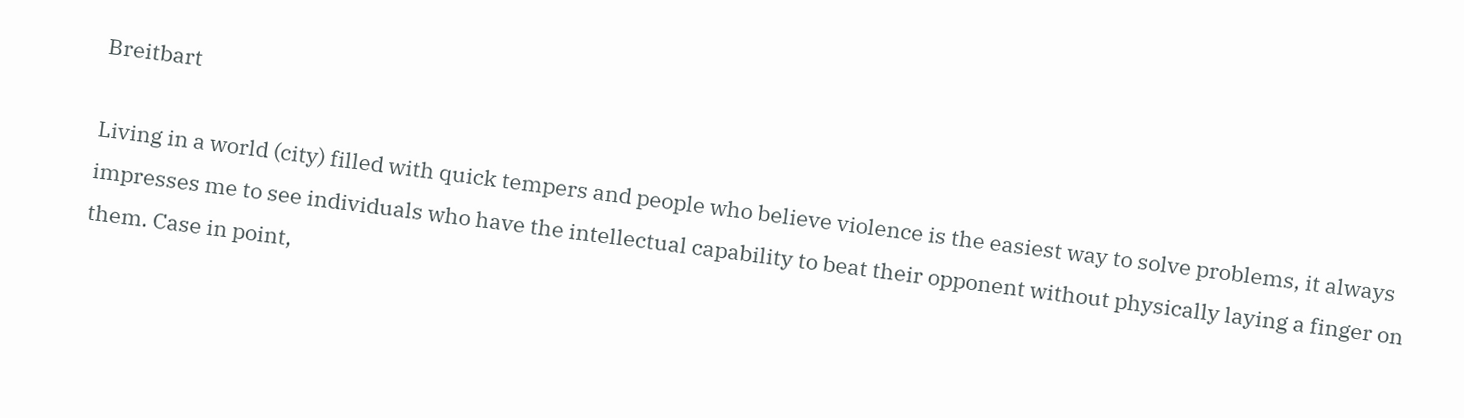Breitbart

Living in a world (city) filled with quick tempers and people who believe violence is the easiest way to solve problems, it always impresses me to see individuals who have the intellectual capability to beat their opponent without physically laying a finger on them. Case in point,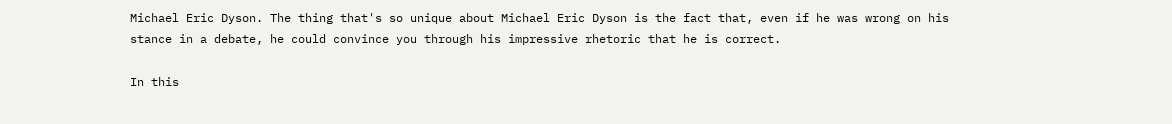Michael Eric Dyson. The thing that's so unique about Michael Eric Dyson is the fact that, even if he was wrong on his stance in a debate, he could convince you through his impressive rhetoric that he is correct.

In this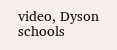video, Dyson schools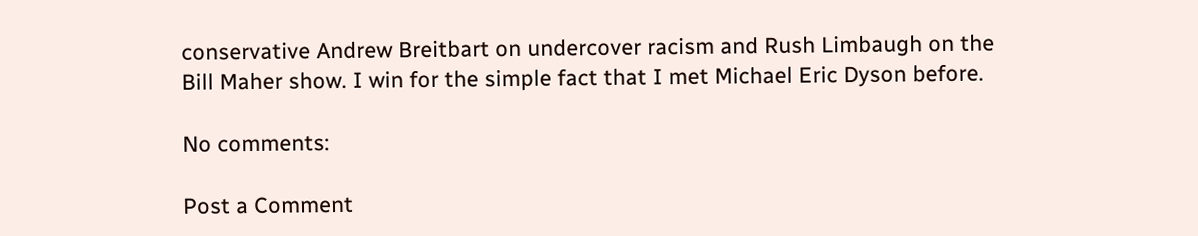conservative Andrew Breitbart on undercover racism and Rush Limbaugh on the Bill Maher show. I win for the simple fact that I met Michael Eric Dyson before.

No comments:

Post a Comment